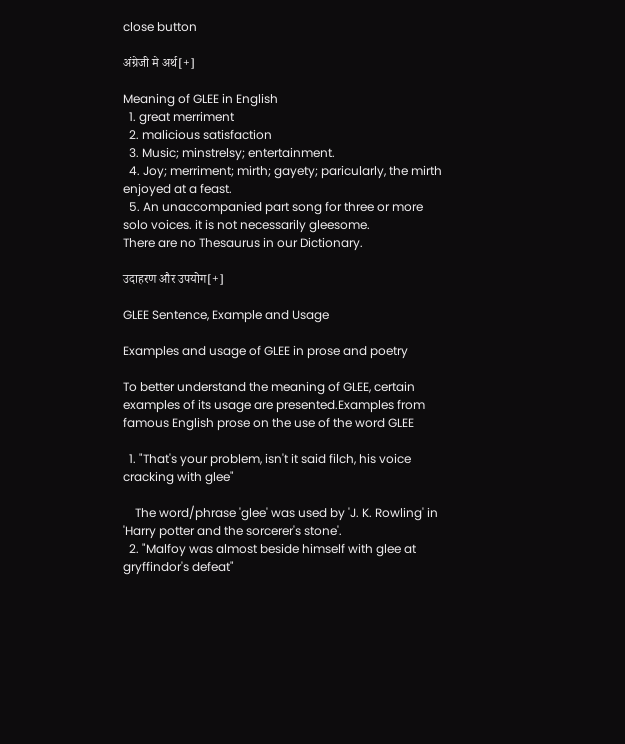close button

अंग्रेजी मे अर्थ[+]

Meaning of GLEE in English
  1. great merriment
  2. malicious satisfaction
  3. Music; minstrelsy; entertainment.
  4. Joy; merriment; mirth; gayety; paricularly, the mirth enjoyed at a feast.
  5. An unaccompanied part song for three or more solo voices. it is not necessarily gleesome.
There are no Thesaurus in our Dictionary.

उदाहरण और उपयोग[+]

GLEE Sentence, Example and Usage

Examples and usage of GLEE in prose and poetry

To better understand the meaning of GLEE, certain examples of its usage are presented.Examples from famous English prose on the use of the word GLEE

  1. "That's your problem, isn't it said filch, his voice cracking with glee"

    The word/phrase 'glee' was used by 'J. K. Rowling' in 'Harry potter and the sorcerer's stone'.
  2. "Malfoy was almost beside himself with glee at gryffindor's defeat"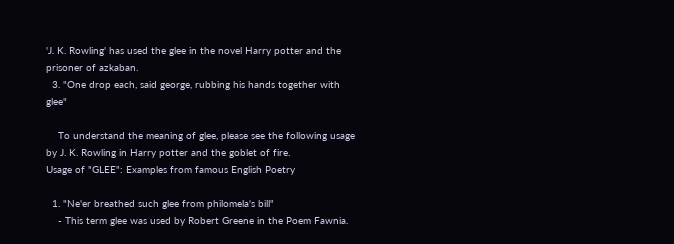'J. K. Rowling' has used the glee in the novel Harry potter and the prisoner of azkaban.
  3. "One drop each, said george, rubbing his hands together with glee"

    To understand the meaning of glee, please see the following usage by J. K. Rowling in Harry potter and the goblet of fire.
Usage of "GLEE": Examples from famous English Poetry

  1. "Ne'er breathed such glee from philomela's bill"
    - This term glee was used by Robert Greene in the Poem Fawnia.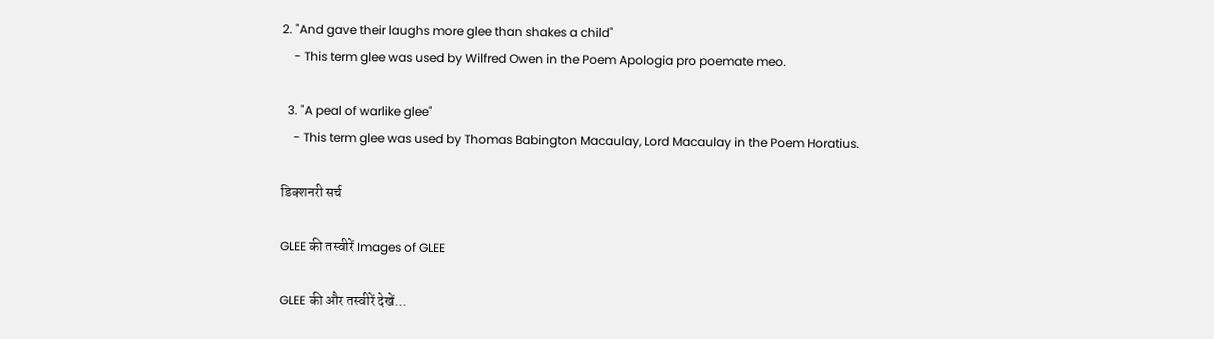2. "And gave their laughs more glee than shakes a child"
    - This term glee was used by Wilfred Owen in the Poem Apologia pro poemate meo.

  3. "A peal of warlike glee"
    - This term glee was used by Thomas Babington Macaulay, Lord Macaulay in the Poem Horatius.

डिक्शनरी सर्च

GLEE की तस्वीरें Images of GLEE

GLEE की और तस्वीरें देखें...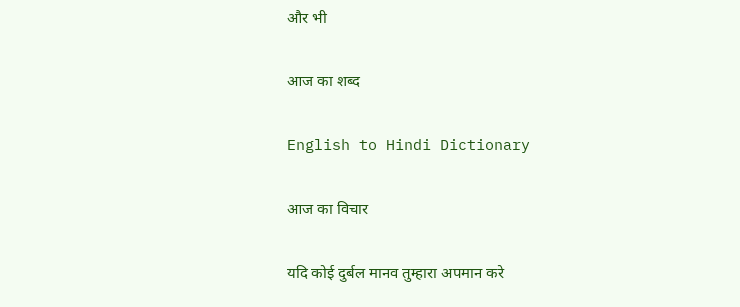और भी

आज का शब्द

English to Hindi Dictionary

आज का विचार

यदि कोई दुर्बल मानव तुम्हारा अपमान करे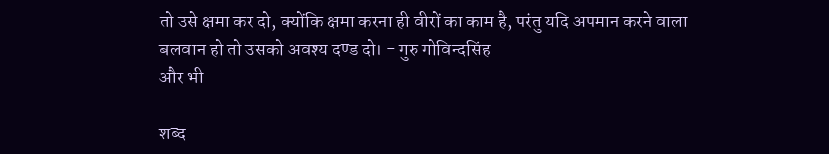तो उसे क्षमा कर दो, क्योंकि क्षमा करना ही वीरों का काम है, परंतु यदि अपमान करने वाला बलवान हो तो उसको अवश्य दण्ड दो। - गुरु गोविन्दसिंह
और भी

शब्द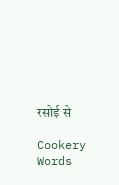रसोई से

Cookery Words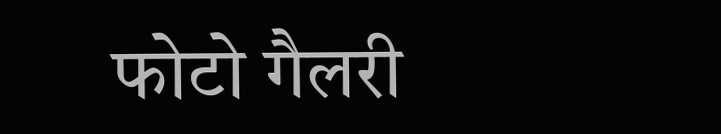फोटो गैलरी